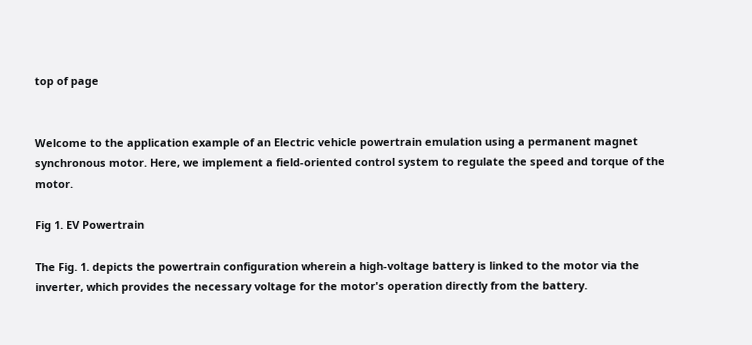top of page


Welcome to the application example of an Electric vehicle powertrain emulation using a permanent magnet synchronous motor. Here, we implement a field-oriented control system to regulate the speed and torque of the motor.

Fig 1. EV Powertrain

The Fig. 1. depicts the powertrain configuration wherein a high-voltage battery is linked to the motor via the inverter, which provides the necessary voltage for the motor's operation directly from the battery.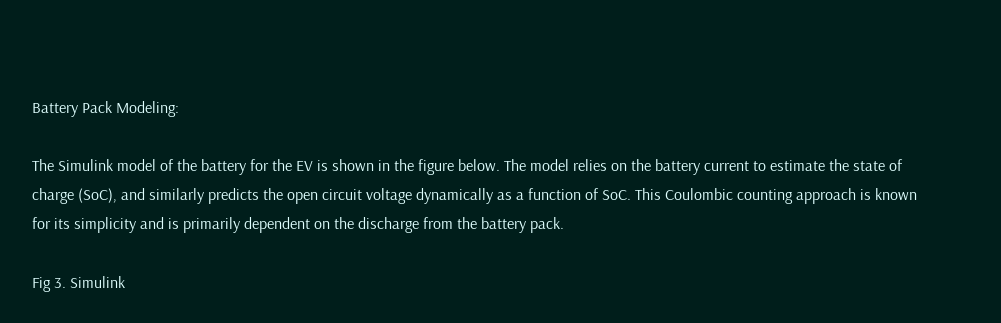Battery Pack Modeling:

The Simulink model of the battery for the EV is shown in the figure below. The model relies on the battery current to estimate the state of charge (SoC), and similarly predicts the open circuit voltage dynamically as a function of SoC. This Coulombic counting approach is known for its simplicity and is primarily dependent on the discharge from the battery pack.

Fig 3. Simulink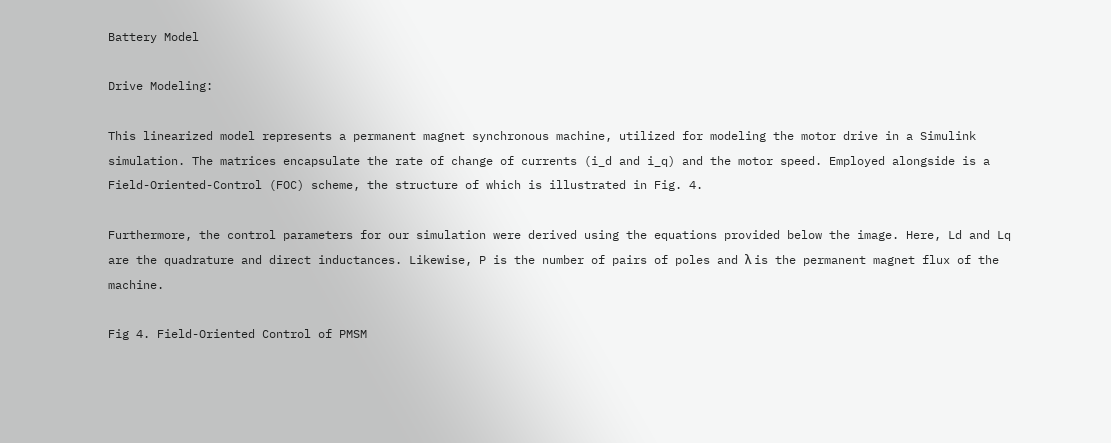Battery Model

Drive Modeling:

This linearized model represents a permanent magnet synchronous machine, utilized for modeling the motor drive in a Simulink simulation. The matrices encapsulate the rate of change of currents (i_d and i_q) and the motor speed. Employed alongside is a Field-Oriented-Control (FOC) scheme, the structure of which is illustrated in Fig. 4.

Furthermore, the control parameters for our simulation were derived using the equations provided below the image. Here, Ld and Lq are the quadrature and direct inductances. Likewise, P is the number of pairs of poles and λ is the permanent magnet flux of the machine.

Fig 4. Field-Oriented Control of PMSM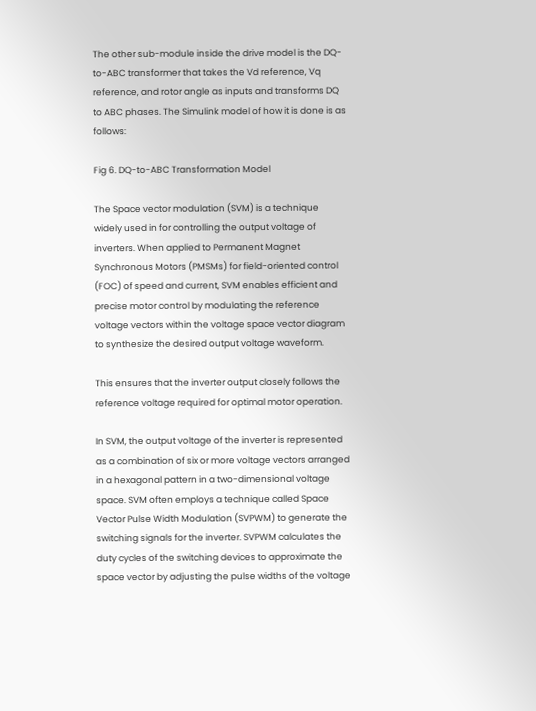The other sub-module inside the drive model is the DQ-to-ABC transformer that takes the Vd reference, Vq reference, and rotor angle as inputs and transforms DQ to ABC phases. The Simulink model of how it is done is as follows:

Fig 6. DQ-to-ABC Transformation Model

The Space vector modulation (SVM) is a technique widely used in for controlling the output voltage of inverters. When applied to Permanent Magnet Synchronous Motors (PMSMs) for field-oriented control (FOC) of speed and current, SVM enables efficient and precise motor control by modulating the reference voltage vectors within the voltage space vector diagram to synthesize the desired output voltage waveform.

This ensures that the inverter output closely follows the reference voltage required for optimal motor operation.

In SVM, the output voltage of the inverter is represented as a combination of six or more voltage vectors arranged in a hexagonal pattern in a two-dimensional voltage space. SVM often employs a technique called Space Vector Pulse Width Modulation (SVPWM) to generate the switching signals for the inverter. SVPWM calculates the duty cycles of the switching devices to approximate the space vector by adjusting the pulse widths of the voltage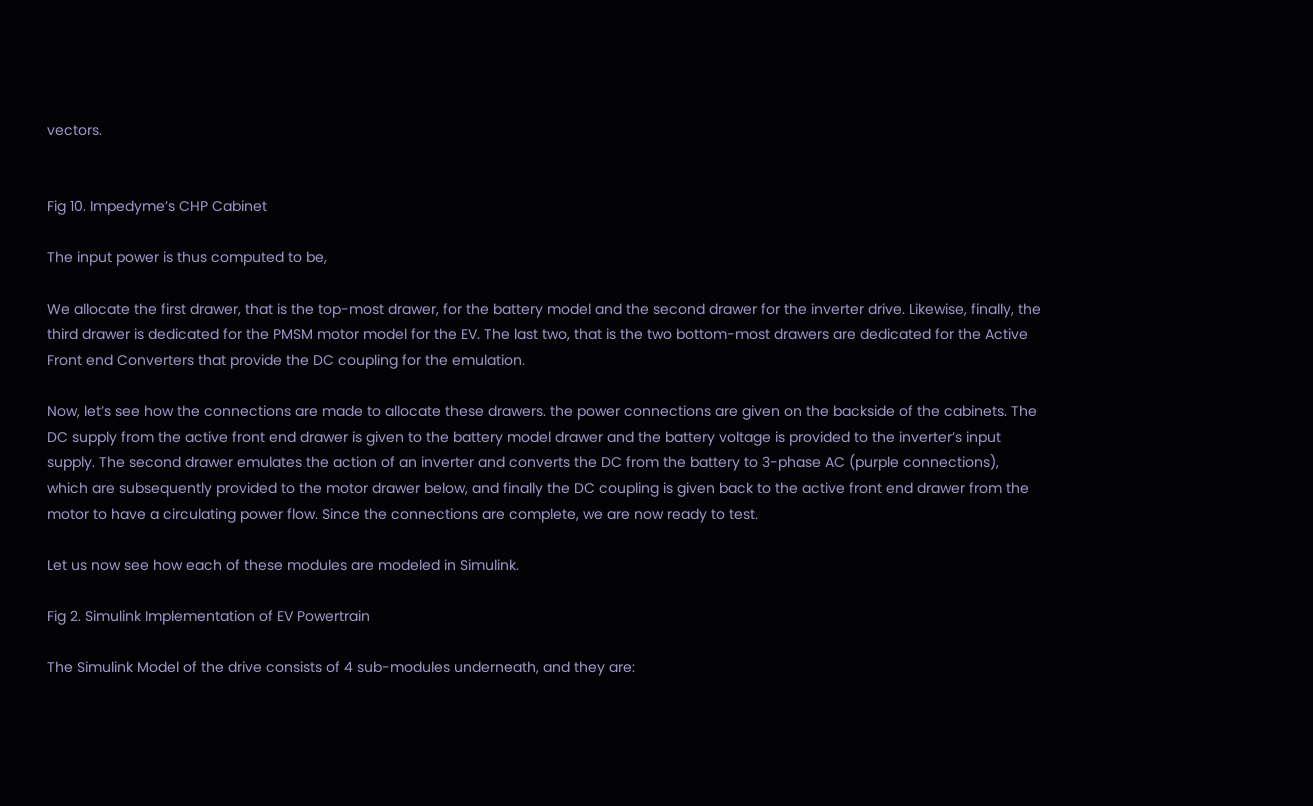vectors.


Fig 10. Impedyme’s CHP Cabinet

The input power is thus computed to be,

We allocate the first drawer, that is the top-most drawer, for the battery model and the second drawer for the inverter drive. Likewise, finally, the third drawer is dedicated for the PMSM motor model for the EV. The last two, that is the two bottom-most drawers are dedicated for the Active Front end Converters that provide the DC coupling for the emulation.

Now, let’s see how the connections are made to allocate these drawers. the power connections are given on the backside of the cabinets. The DC supply from the active front end drawer is given to the battery model drawer and the battery voltage is provided to the inverter’s input supply. The second drawer emulates the action of an inverter and converts the DC from the battery to 3-phase AC (purple connections), which are subsequently provided to the motor drawer below, and finally the DC coupling is given back to the active front end drawer from the motor to have a circulating power flow. Since the connections are complete, we are now ready to test.

Let us now see how each of these modules are modeled in Simulink.

Fig 2. Simulink Implementation of EV Powertrain

The Simulink Model of the drive consists of 4 sub-modules underneath, and they are: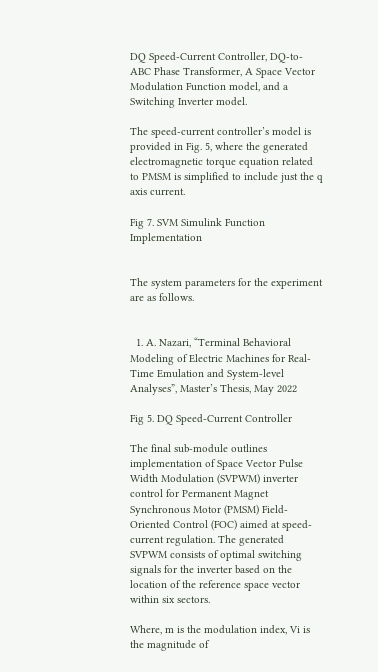DQ Speed-Current Controller, DQ-to-ABC Phase Transformer, A Space Vector Modulation Function model, and a Switching Inverter model.

The speed-current controller’s model is provided in Fig. 5, where the generated electromagnetic torque equation related to PMSM is simplified to include just the q axis current.

Fig 7. SVM Simulink Function Implementation


The system parameters for the experiment are as follows.


  1. A. Nazari, “Terminal Behavioral Modeling of Electric Machines for Real-Time Emulation and System-level Analyses”, Master’s Thesis, May 2022

Fig 5. DQ Speed-Current Controller

The final sub-module outlines implementation of Space Vector Pulse Width Modulation (SVPWM) inverter control for Permanent Magnet Synchronous Motor (PMSM) Field-Oriented Control (FOC) aimed at speed-current regulation. The generated SVPWM consists of optimal switching signals for the inverter based on the location of the reference space vector within six sectors.

Where, m is the modulation index, Vi is the magnitude of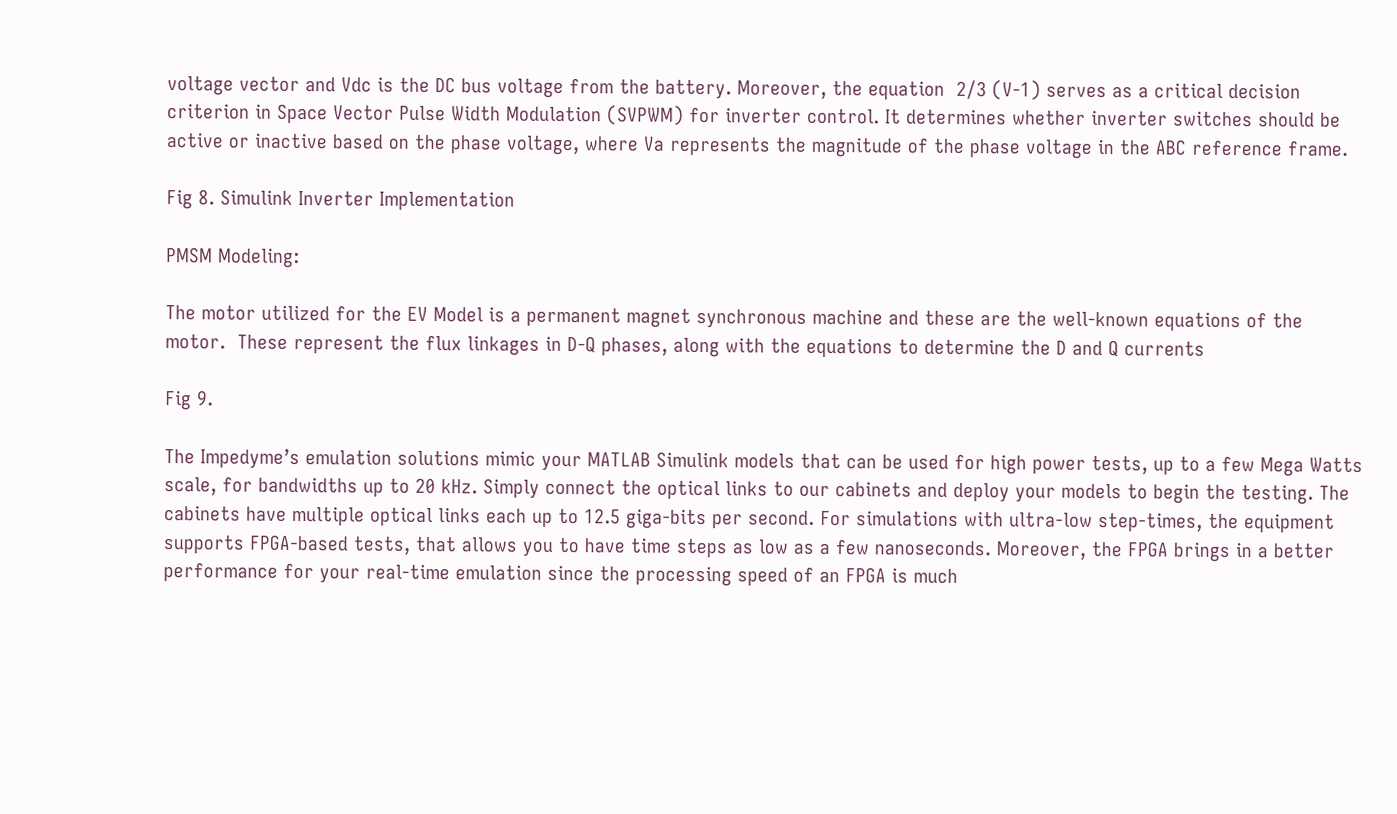voltage vector and Vdc is the DC bus voltage from the battery. Moreover, the equation  2/3 (V-1) serves as a critical decision criterion in Space Vector Pulse Width Modulation (SVPWM) for inverter control. It determines whether inverter switches should be active or inactive based on the phase voltage, where Va represents the magnitude of the phase voltage in the ABC reference frame.

Fig 8. Simulink Inverter Implementation

PMSM Modeling:

The motor utilized for the EV Model is a permanent magnet synchronous machine and these are the well-known equations of the motor.  These represent the flux linkages in D-Q phases, along with the equations to determine the D and Q currents

Fig 9.

The Impedyme’s emulation solutions mimic your MATLAB Simulink models that can be used for high power tests, up to a few Mega Watts scale, for bandwidths up to 20 kHz. Simply connect the optical links to our cabinets and deploy your models to begin the testing. The cabinets have multiple optical links each up to 12.5 giga-bits per second. For simulations with ultra-low step-times, the equipment supports FPGA-based tests, that allows you to have time steps as low as a few nanoseconds. Moreover, the FPGA brings in a better performance for your real-time emulation since the processing speed of an FPGA is much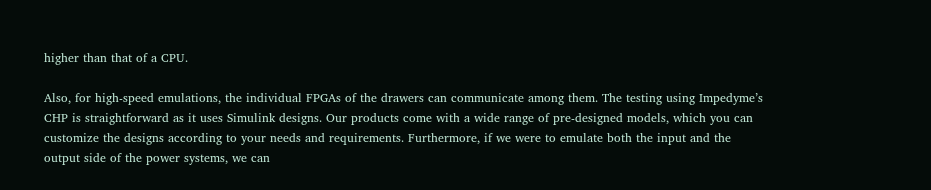higher than that of a CPU.

Also, for high-speed emulations, the individual FPGAs of the drawers can communicate among them. The testing using Impedyme’s CHP is straightforward as it uses Simulink designs. Our products come with a wide range of pre-designed models, which you can customize the designs according to your needs and requirements. Furthermore, if we were to emulate both the input and the output side of the power systems, we can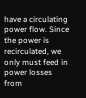have a circulating power flow. Since the power is recirculated, we only must feed in power losses from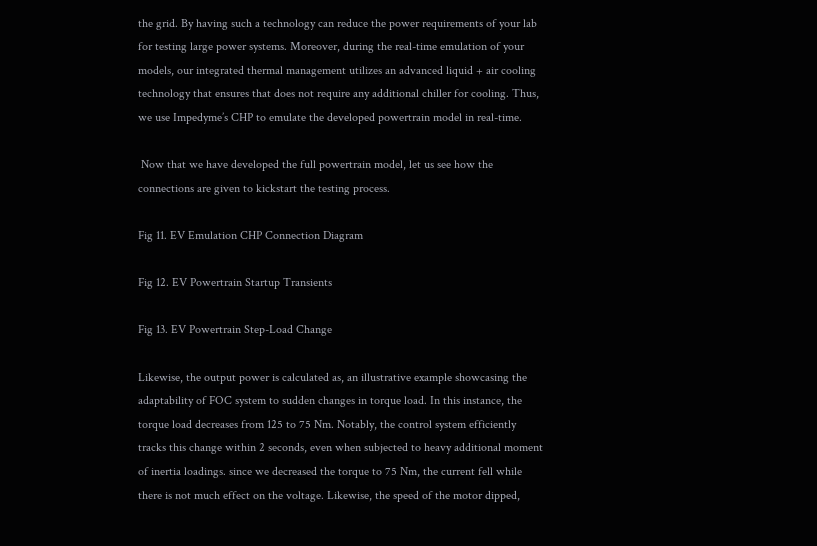the grid. By having such a technology can reduce the power requirements of your lab for testing large power systems. Moreover, during the real-time emulation of your models, our integrated thermal management utilizes an advanced liquid + air cooling technology that ensures that does not require any additional chiller for cooling. Thus, we use Impedyme’s CHP to emulate the developed powertrain model in real-time.

 Now that we have developed the full powertrain model, let us see how the connections are given to kickstart the testing process.

Fig 11. EV Emulation CHP Connection Diagram

Fig 12. EV Powertrain Startup Transients

Fig 13. EV Powertrain Step-Load Change

Likewise, the output power is calculated as, an illustrative example showcasing the adaptability of FOC system to sudden changes in torque load. In this instance, the torque load decreases from 125 to 75 Nm. Notably, the control system efficiently tracks this change within 2 seconds, even when subjected to heavy additional moment of inertia loadings. since we decreased the torque to 75 Nm, the current fell while there is not much effect on the voltage. Likewise, the speed of the motor dipped,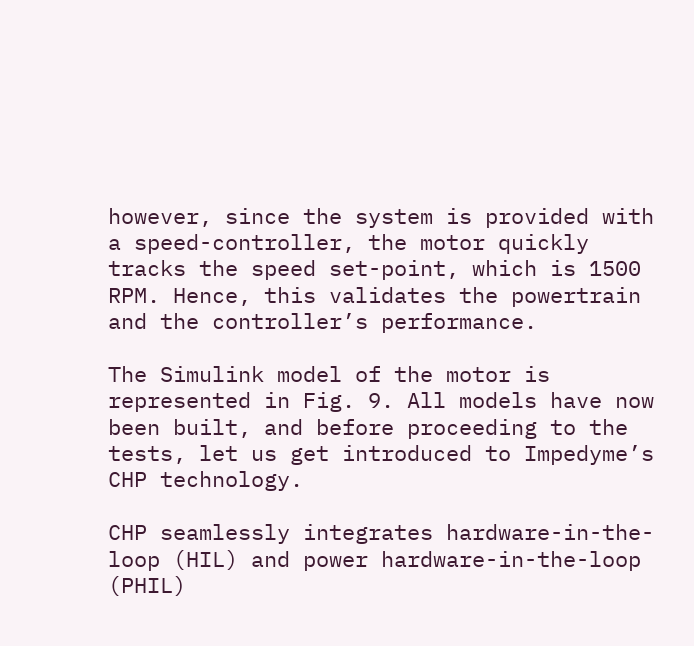however, since the system is provided with a speed-controller, the motor quickly tracks the speed set-point, which is 1500 RPM. Hence, this validates the powertrain and the controller’s performance.

The Simulink model of the motor is represented in Fig. 9. All models have now been built, and before proceeding to the tests, let us get introduced to Impedyme’s CHP technology.

CHP seamlessly integrates hardware-in-the-loop (HIL) and power hardware-in-the-loop (PHIL)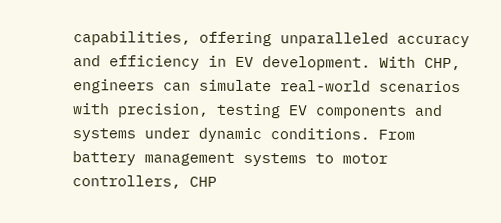capabilities, offering unparalleled accuracy and efficiency in EV development. With CHP, engineers can simulate real-world scenarios with precision, testing EV components and systems under dynamic conditions. From battery management systems to motor controllers, CHP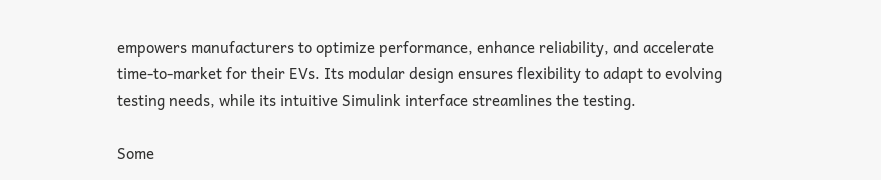empowers manufacturers to optimize performance, enhance reliability, and accelerate time-to-market for their EVs. Its modular design ensures flexibility to adapt to evolving testing needs, while its intuitive Simulink interface streamlines the testing.

Some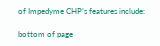of Impedyme CHP’s features include:

bottom of page